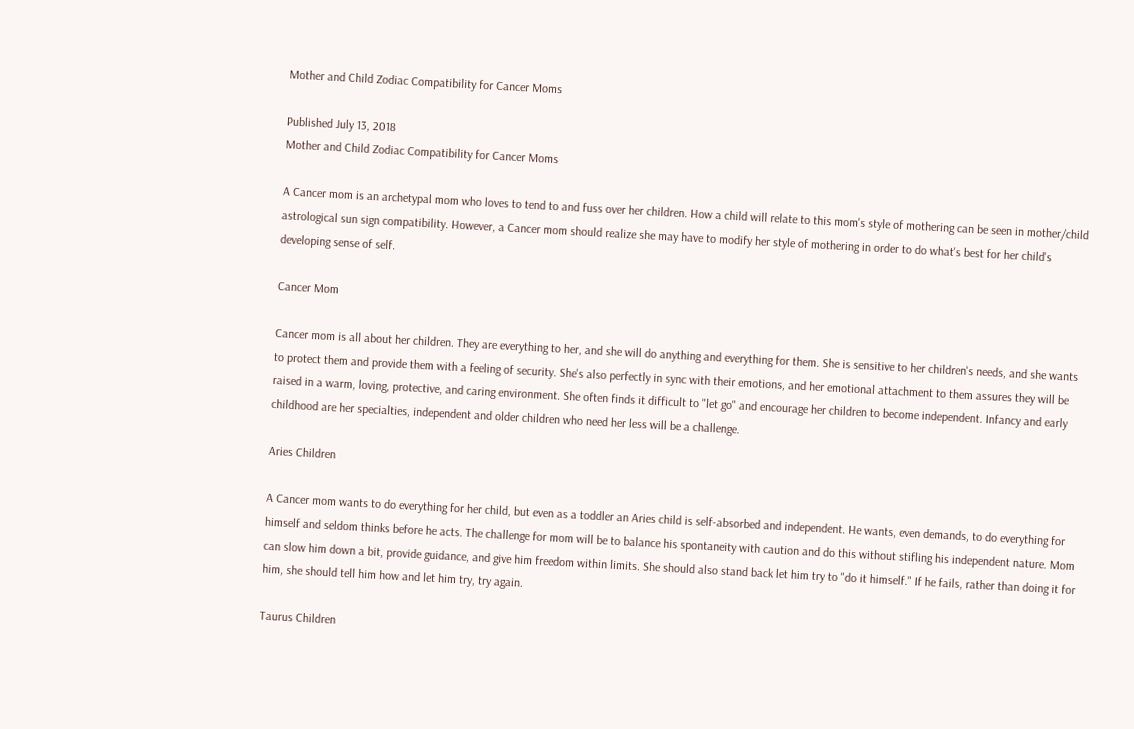Mother and Child Zodiac Compatibility for Cancer Moms

Published July 13, 2018
Mother and Child Zodiac Compatibility for Cancer Moms

A Cancer mom is an archetypal mom who loves to tend to and fuss over her children. How a child will relate to this mom's style of mothering can be seen in mother/child astrological sun sign compatibility. However, a Cancer mom should realize she may have to modify her style of mothering in order to do what's best for her child's developing sense of self.

Cancer Mom

Cancer mom is all about her children. They are everything to her, and she will do anything and everything for them. She is sensitive to her children's needs, and she wants to protect them and provide them with a feeling of security. She's also perfectly in sync with their emotions, and her emotional attachment to them assures they will be raised in a warm, loving, protective, and caring environment. She often finds it difficult to "let go" and encourage her children to become independent. Infancy and early childhood are her specialties, independent and older children who need her less will be a challenge.

Aries Children

A Cancer mom wants to do everything for her child, but even as a toddler an Aries child is self-absorbed and independent. He wants, even demands, to do everything for himself and seldom thinks before he acts. The challenge for mom will be to balance his spontaneity with caution and do this without stifling his independent nature. Mom can slow him down a bit, provide guidance, and give him freedom within limits. She should also stand back let him try to "do it himself." If he fails, rather than doing it for him, she should tell him how and let him try, try again.

Taurus Children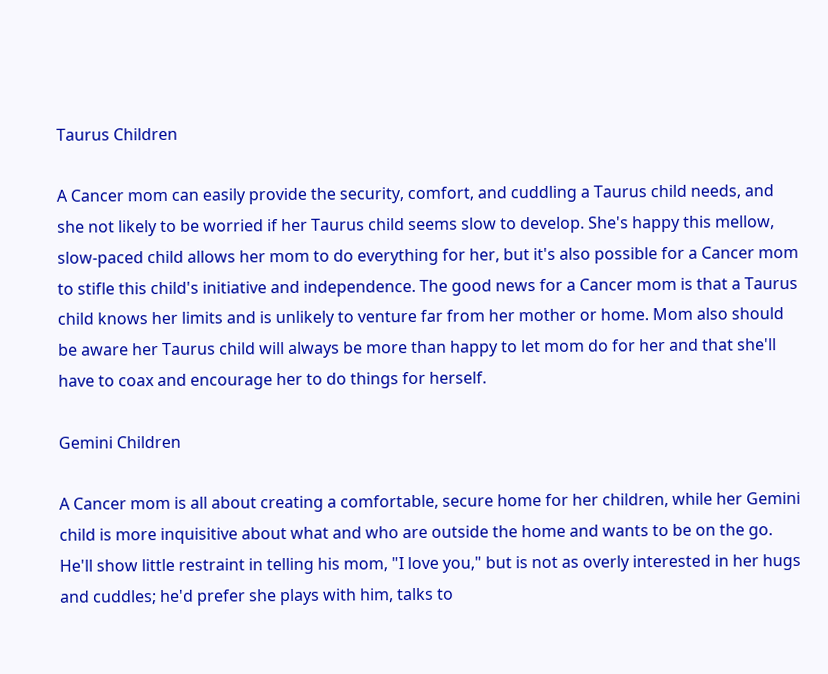Taurus Children

A Cancer mom can easily provide the security, comfort, and cuddling a Taurus child needs, and she not likely to be worried if her Taurus child seems slow to develop. She's happy this mellow, slow-paced child allows her mom to do everything for her, but it's also possible for a Cancer mom to stifle this child's initiative and independence. The good news for a Cancer mom is that a Taurus child knows her limits and is unlikely to venture far from her mother or home. Mom also should be aware her Taurus child will always be more than happy to let mom do for her and that she'll have to coax and encourage her to do things for herself.

Gemini Children

A Cancer mom is all about creating a comfortable, secure home for her children, while her Gemini child is more inquisitive about what and who are outside the home and wants to be on the go. He'll show little restraint in telling his mom, "I love you," but is not as overly interested in her hugs and cuddles; he'd prefer she plays with him, talks to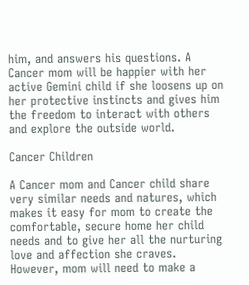him, and answers his questions. A Cancer mom will be happier with her active Gemini child if she loosens up on her protective instincts and gives him the freedom to interact with others and explore the outside world.

Cancer Children

A Cancer mom and Cancer child share very similar needs and natures, which makes it easy for mom to create the comfortable, secure home her child needs and to give her all the nurturing love and affection she craves. However, mom will need to make a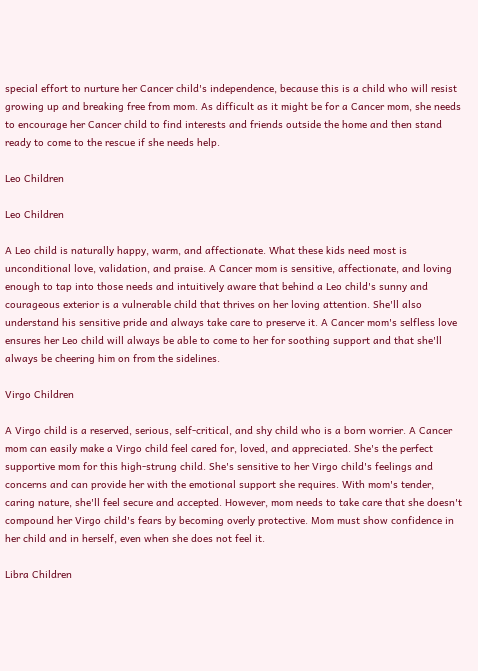special effort to nurture her Cancer child's independence, because this is a child who will resist growing up and breaking free from mom. As difficult as it might be for a Cancer mom, she needs to encourage her Cancer child to find interests and friends outside the home and then stand ready to come to the rescue if she needs help.

Leo Children

Leo Children

A Leo child is naturally happy, warm, and affectionate. What these kids need most is unconditional love, validation, and praise. A Cancer mom is sensitive, affectionate, and loving enough to tap into those needs and intuitively aware that behind a Leo child's sunny and courageous exterior is a vulnerable child that thrives on her loving attention. She'll also understand his sensitive pride and always take care to preserve it. A Cancer mom's selfless love ensures her Leo child will always be able to come to her for soothing support and that she'll always be cheering him on from the sidelines.

Virgo Children

A Virgo child is a reserved, serious, self-critical, and shy child who is a born worrier. A Cancer mom can easily make a Virgo child feel cared for, loved, and appreciated. She's the perfect supportive mom for this high-strung child. She's sensitive to her Virgo child's feelings and concerns and can provide her with the emotional support she requires. With mom's tender, caring nature, she'll feel secure and accepted. However, mom needs to take care that she doesn't compound her Virgo child's fears by becoming overly protective. Mom must show confidence in her child and in herself, even when she does not feel it.

Libra Children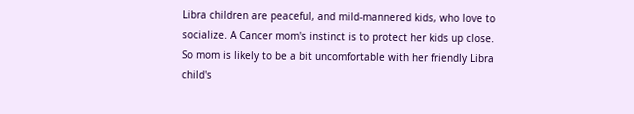Libra children are peaceful, and mild-mannered kids, who love to socialize. A Cancer mom's instinct is to protect her kids up close. So mom is likely to be a bit uncomfortable with her friendly Libra child's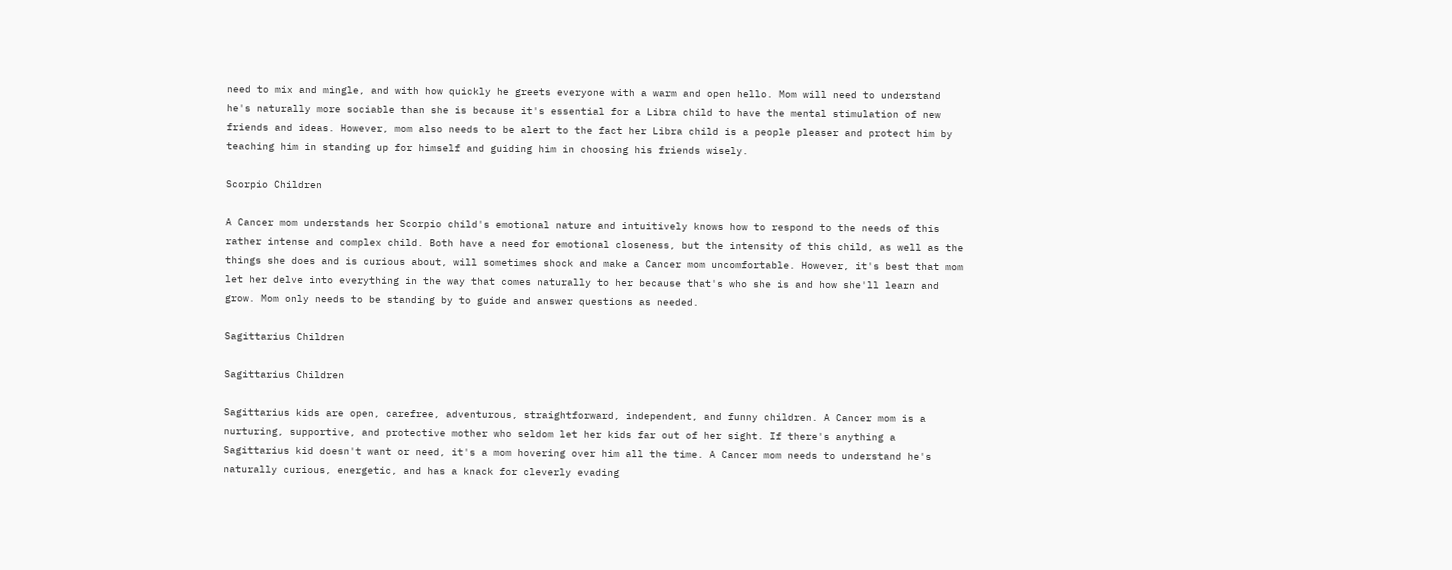need to mix and mingle, and with how quickly he greets everyone with a warm and open hello. Mom will need to understand he's naturally more sociable than she is because it's essential for a Libra child to have the mental stimulation of new friends and ideas. However, mom also needs to be alert to the fact her Libra child is a people pleaser and protect him by teaching him in standing up for himself and guiding him in choosing his friends wisely.

Scorpio Children

A Cancer mom understands her Scorpio child's emotional nature and intuitively knows how to respond to the needs of this rather intense and complex child. Both have a need for emotional closeness, but the intensity of this child, as well as the things she does and is curious about, will sometimes shock and make a Cancer mom uncomfortable. However, it's best that mom let her delve into everything in the way that comes naturally to her because that's who she is and how she'll learn and grow. Mom only needs to be standing by to guide and answer questions as needed.

Sagittarius Children

Sagittarius Children

Sagittarius kids are open, carefree, adventurous, straightforward, independent, and funny children. A Cancer mom is a nurturing, supportive, and protective mother who seldom let her kids far out of her sight. If there's anything a Sagittarius kid doesn't want or need, it's a mom hovering over him all the time. A Cancer mom needs to understand he's naturally curious, energetic, and has a knack for cleverly evading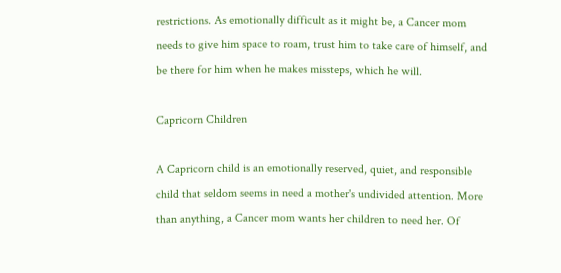restrictions. As emotionally difficult as it might be, a Cancer mom needs to give him space to roam, trust him to take care of himself, and be there for him when he makes missteps, which he will.

Capricorn Children

A Capricorn child is an emotionally reserved, quiet, and responsible child that seldom seems in need a mother's undivided attention. More than anything, a Cancer mom wants her children to need her. Of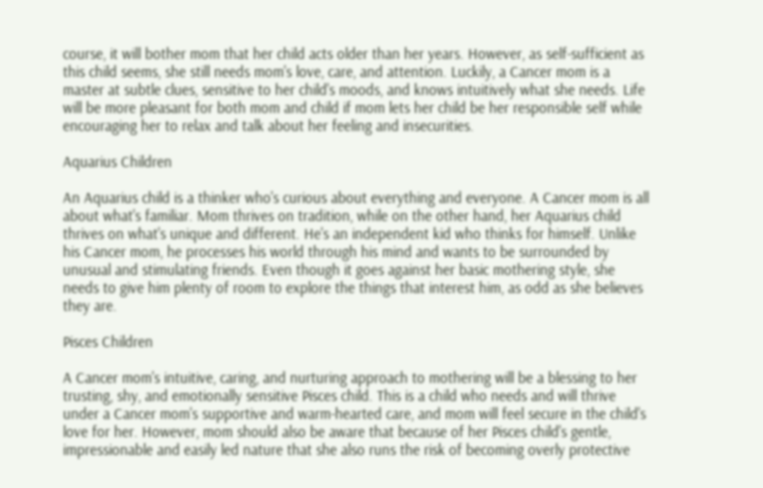course, it will bother mom that her child acts older than her years. However, as self-sufficient as this child seems, she still needs mom's love, care, and attention. Luckily, a Cancer mom is a master at subtle clues, sensitive to her child's moods, and knows intuitively what she needs. Life will be more pleasant for both mom and child if mom lets her child be her responsible self while encouraging her to relax and talk about her feeling and insecurities.

Aquarius Children

An Aquarius child is a thinker who's curious about everything and everyone. A Cancer mom is all about what's familiar. Mom thrives on tradition, while on the other hand, her Aquarius child thrives on what's unique and different. He's an independent kid who thinks for himself. Unlike his Cancer mom, he processes his world through his mind and wants to be surrounded by unusual and stimulating friends. Even though it goes against her basic mothering style, she needs to give him plenty of room to explore the things that interest him, as odd as she believes they are.

Pisces Children

A Cancer mom's intuitive, caring, and nurturing approach to mothering will be a blessing to her trusting, shy, and emotionally sensitive Pisces child. This is a child who needs and will thrive under a Cancer mom's supportive and warm-hearted care, and mom will feel secure in the child's love for her. However, mom should also be aware that because of her Pisces child's gentle, impressionable and easily led nature that she also runs the risk of becoming overly protective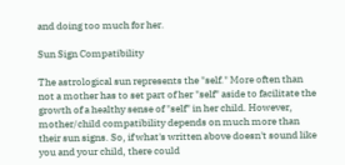and doing too much for her.

Sun Sign Compatibility

The astrological sun represents the "self." More often than not a mother has to set part of her "self" aside to facilitate the growth of a healthy sense of "self" in her child. However, mother/child compatibility depends on much more than their sun signs. So, if what's written above doesn't sound like you and your child, there could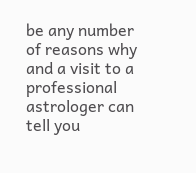be any number of reasons why and a visit to a professional astrologer can tell you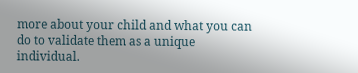more about your child and what you can do to validate them as a unique individual.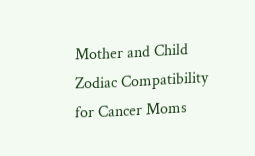Mother and Child Zodiac Compatibility for Cancer Moms